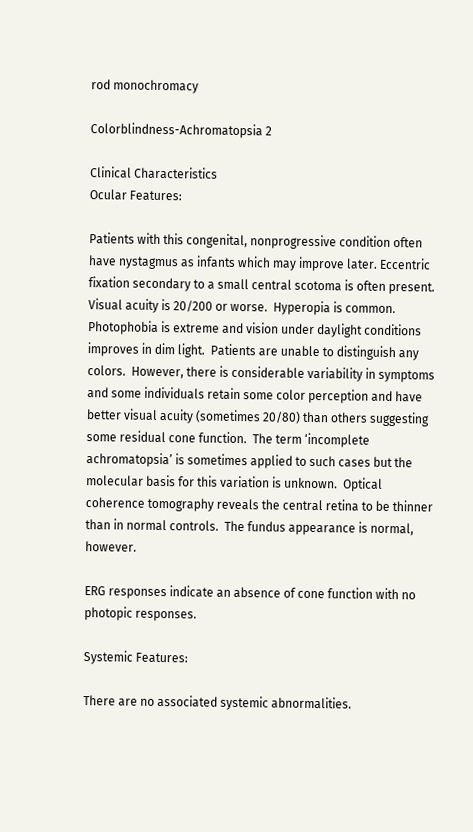rod monochromacy

Colorblindness-Achromatopsia 2

Clinical Characteristics
Ocular Features:

Patients with this congenital, nonprogressive condition often have nystagmus as infants which may improve later. Eccentric fixation secondary to a small central scotoma is often present.  Visual acuity is 20/200 or worse.  Hyperopia is common.  Photophobia is extreme and vision under daylight conditions improves in dim light.  Patients are unable to distinguish any colors.  However, there is considerable variability in symptoms and some individuals retain some color perception and have better visual acuity (sometimes 20/80) than others suggesting some residual cone function.  The term ‘incomplete achromatopsia’ is sometimes applied to such cases but the molecular basis for this variation is unknown.  Optical coherence tomography reveals the central retina to be thinner than in normal controls.  The fundus appearance is normal, however.

ERG responses indicate an absence of cone function with no photopic responses.

Systemic Features:

There are no associated systemic abnormalities.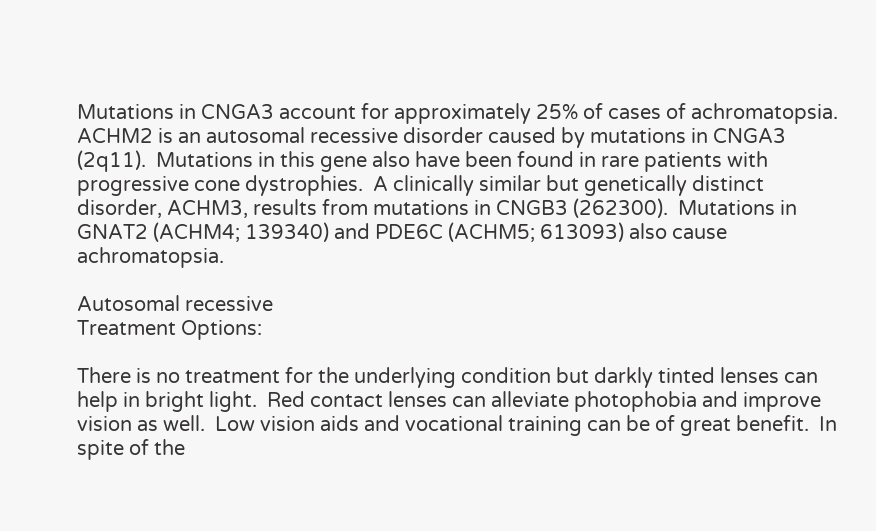Mutations in CNGA3 account for approximately 25% of cases of achromatopsia.  ACHM2 is an autosomal recessive disorder caused by mutations in CNGA3 (2q11).  Mutations in this gene also have been found in rare patients with progressive cone dystrophies.  A clinically similar but genetically distinct disorder, ACHM3, results from mutations in CNGB3 (262300).  Mutations in GNAT2 (ACHM4; 139340) and PDE6C (ACHM5; 613093) also cause achromatopsia.

Autosomal recessive
Treatment Options:

There is no treatment for the underlying condition but darkly tinted lenses can help in bright light.  Red contact lenses can alleviate photophobia and improve vision as well.  Low vision aids and vocational training can be of great benefit.  In spite of the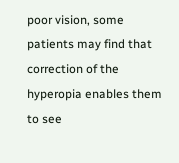poor vision, some patients may find that correction of the hyperopia enables them to see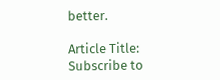better.

Article Title:
Subscribe to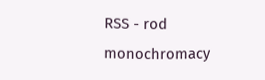RSS - rod monochromacy